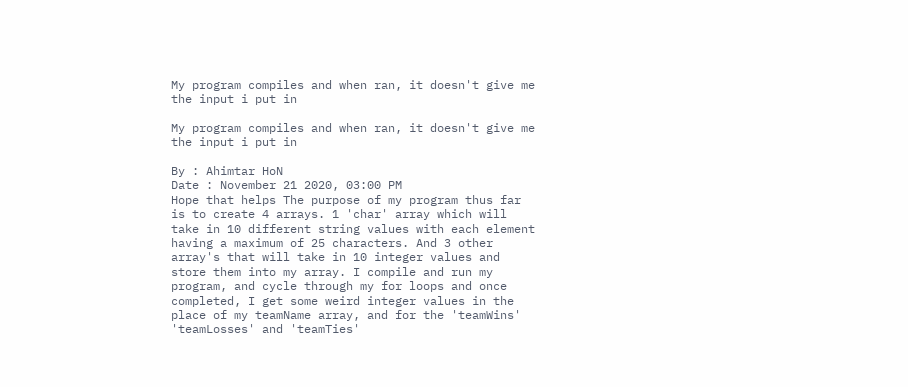My program compiles and when ran, it doesn't give me the input i put in

My program compiles and when ran, it doesn't give me the input i put in

By : Ahimtar HoN
Date : November 21 2020, 03:00 PM
Hope that helps The purpose of my program thus far is to create 4 arrays. 1 'char' array which will take in 10 different string values with each element having a maximum of 25 characters. And 3 other array's that will take in 10 integer values and store them into my array. I compile and run my program, and cycle through my for loops and once completed, I get some weird integer values in the place of my teamName array, and for the 'teamWins' 'teamLosses' and 'teamTies'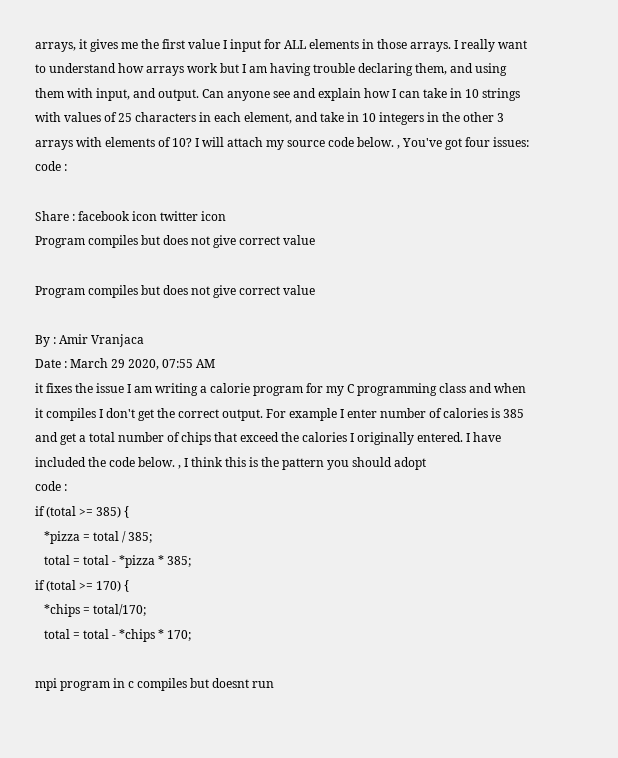arrays, it gives me the first value I input for ALL elements in those arrays. I really want to understand how arrays work but I am having trouble declaring them, and using them with input, and output. Can anyone see and explain how I can take in 10 strings with values of 25 characters in each element, and take in 10 integers in the other 3 arrays with elements of 10? I will attach my source code below. , You've got four issues:
code :

Share : facebook icon twitter icon
Program compiles but does not give correct value

Program compiles but does not give correct value

By : Amir Vranjaca
Date : March 29 2020, 07:55 AM
it fixes the issue I am writing a calorie program for my C programming class and when it compiles I don't get the correct output. For example I enter number of calories is 385 and get a total number of chips that exceed the calories I originally entered. I have included the code below. , I think this is the pattern you should adopt
code :
if (total >= 385) {
   *pizza = total / 385;
   total = total - *pizza * 385;
if (total >= 170) {
   *chips = total/170;
   total = total - *chips * 170;

mpi program in c compiles but doesnt run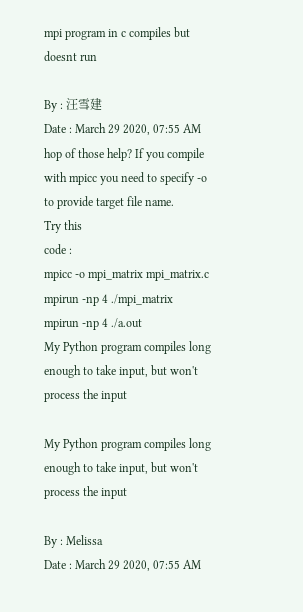mpi program in c compiles but doesnt run

By : 汪雪建
Date : March 29 2020, 07:55 AM
hop of those help? If you compile with mpicc you need to specify -o to provide target file name.
Try this
code :
mpicc -o mpi_matrix mpi_matrix.c
mpirun -np 4 ./mpi_matrix
mpirun -np 4 ./a.out
My Python program compiles long enough to take input, but won't process the input

My Python program compiles long enough to take input, but won't process the input

By : Melissa
Date : March 29 2020, 07:55 AM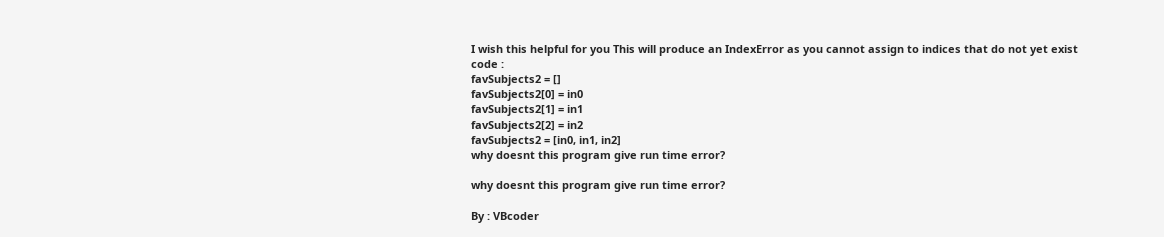I wish this helpful for you This will produce an IndexError as you cannot assign to indices that do not yet exist
code :
favSubjects2 = []
favSubjects2[0] = in0
favSubjects2[1] = in1
favSubjects2[2] = in2
favSubjects2 = [in0, in1, in2]
why doesnt this program give run time error?

why doesnt this program give run time error?

By : VBcoder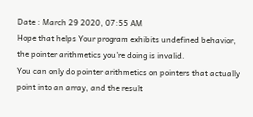Date : March 29 2020, 07:55 AM
Hope that helps Your program exhibits undefined behavior, the pointer arithmetics you're doing is invalid.
You can only do pointer arithmetics on pointers that actually point into an array, and the result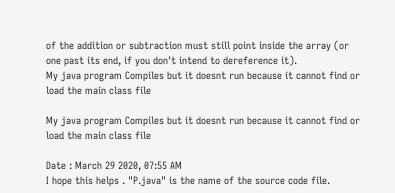of the addition or subtraction must still point inside the array (or one past its end, if you don't intend to dereference it).
My java program Compiles but it doesnt run because it cannot find or load the main class file

My java program Compiles but it doesnt run because it cannot find or load the main class file

Date : March 29 2020, 07:55 AM
I hope this helps . "P.java" is the name of the source code file.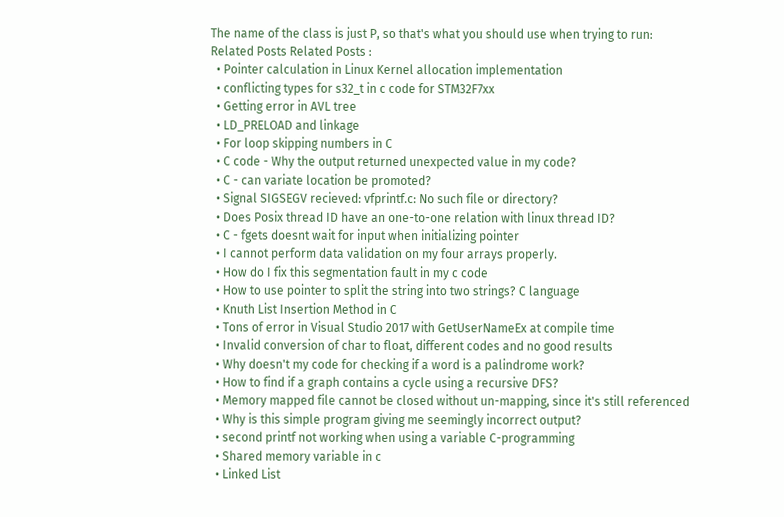The name of the class is just P, so that's what you should use when trying to run:
Related Posts Related Posts :
  • Pointer calculation in Linux Kernel allocation implementation
  • conflicting types for s32_t in c code for STM32F7xx
  • Getting error in AVL tree
  • LD_PRELOAD and linkage
  • For loop skipping numbers in C
  • C code - Why the output returned unexpected value in my code?
  • C - can variate location be promoted?
  • Signal SIGSEGV recieved: vfprintf.c: No such file or directory?
  • Does Posix thread ID have an one-to-one relation with linux thread ID?
  • C - fgets doesnt wait for input when initializing pointer
  • I cannot perform data validation on my four arrays properly.
  • How do I fix this segmentation fault in my c code
  • How to use pointer to split the string into two strings? C language
  • Knuth List Insertion Method in C
  • Tons of error in Visual Studio 2017 with GetUserNameEx at compile time
  • Invalid conversion of char to float, different codes and no good results
  • Why doesn't my code for checking if a word is a palindrome work?
  • How to find if a graph contains a cycle using a recursive DFS?
  • Memory mapped file cannot be closed without un-mapping, since it's still referenced
  • Why is this simple program giving me seemingly incorrect output?
  • second printf not working when using a variable C-programming
  • Shared memory variable in c
  • Linked List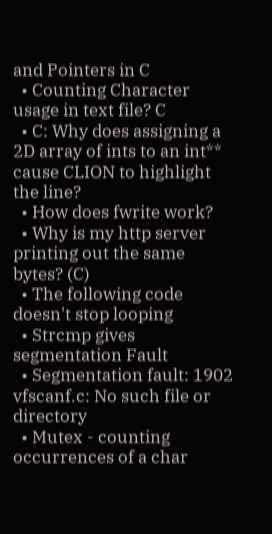and Pointers in C
  • Counting Character usage in text file? C
  • C: Why does assigning a 2D array of ints to an int** cause CLION to highlight the line?
  • How does fwrite work?
  • Why is my http server printing out the same bytes? (C)
  • The following code doesn't stop looping
  • Strcmp gives segmentation Fault
  • Segmentation fault: 1902 vfscanf.c: No such file or directory
  • Mutex - counting occurrences of a char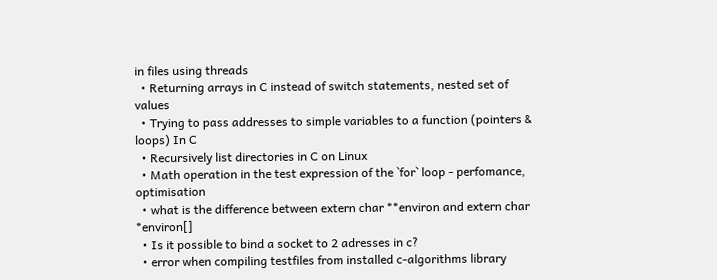in files using threads
  • Returning arrays in C instead of switch statements, nested set of values
  • Trying to pass addresses to simple variables to a function (pointers & loops) In C
  • Recursively list directories in C on Linux
  • Math operation in the test expression of the `for` loop - perfomance, optimisation
  • what is the difference between extern char **environ and extern char *environ[]
  • Is it possible to bind a socket to 2 adresses in c?
  • error when compiling testfiles from installed c-algorithms library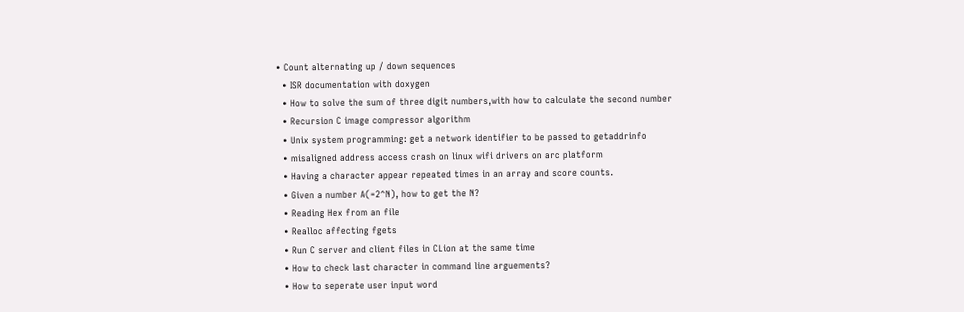• Count alternating up / down sequences
  • ISR documentation with doxygen
  • How to solve the sum of three digit numbers,with how to calculate the second number
  • Recursion C image compressor algorithm
  • Unix system programming: get a network identifier to be passed to getaddrinfo
  • misaligned address access crash on linux wifi drivers on arc platform
  • Having a character appear repeated times in an array and score counts.
  • Given a number A(=2^N), how to get the N?
  • Reading Hex from an file
  • Realloc affecting fgets
  • Run C server and client files in CLion at the same time
  • How to check last character in command line arguements?
  • How to seperate user input word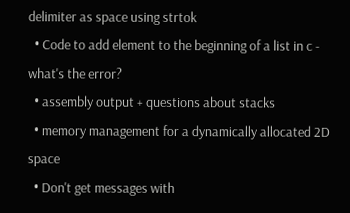delimiter as space using strtok
  • Code to add element to the beginning of a list in c - what's the error?
  • assembly output + questions about stacks
  • memory management for a dynamically allocated 2D space
  • Don't get messages with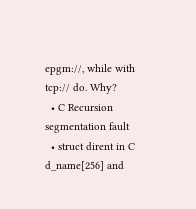epgm://, while with tcp:// do. Why?
  • C Recursion segmentation fault
  • struct dirent in C d_name[256] and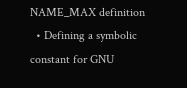NAME_MAX definition
  • Defining a symbolic constant for GNU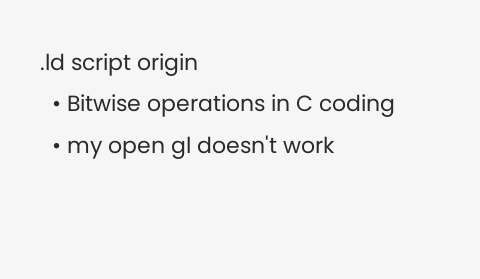.ld script origin
  • Bitwise operations in C coding
  • my open gl doesn't work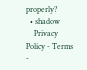properly?
  • shadow
    Privacy Policy - Terms -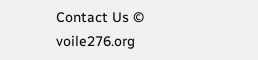Contact Us © voile276.org